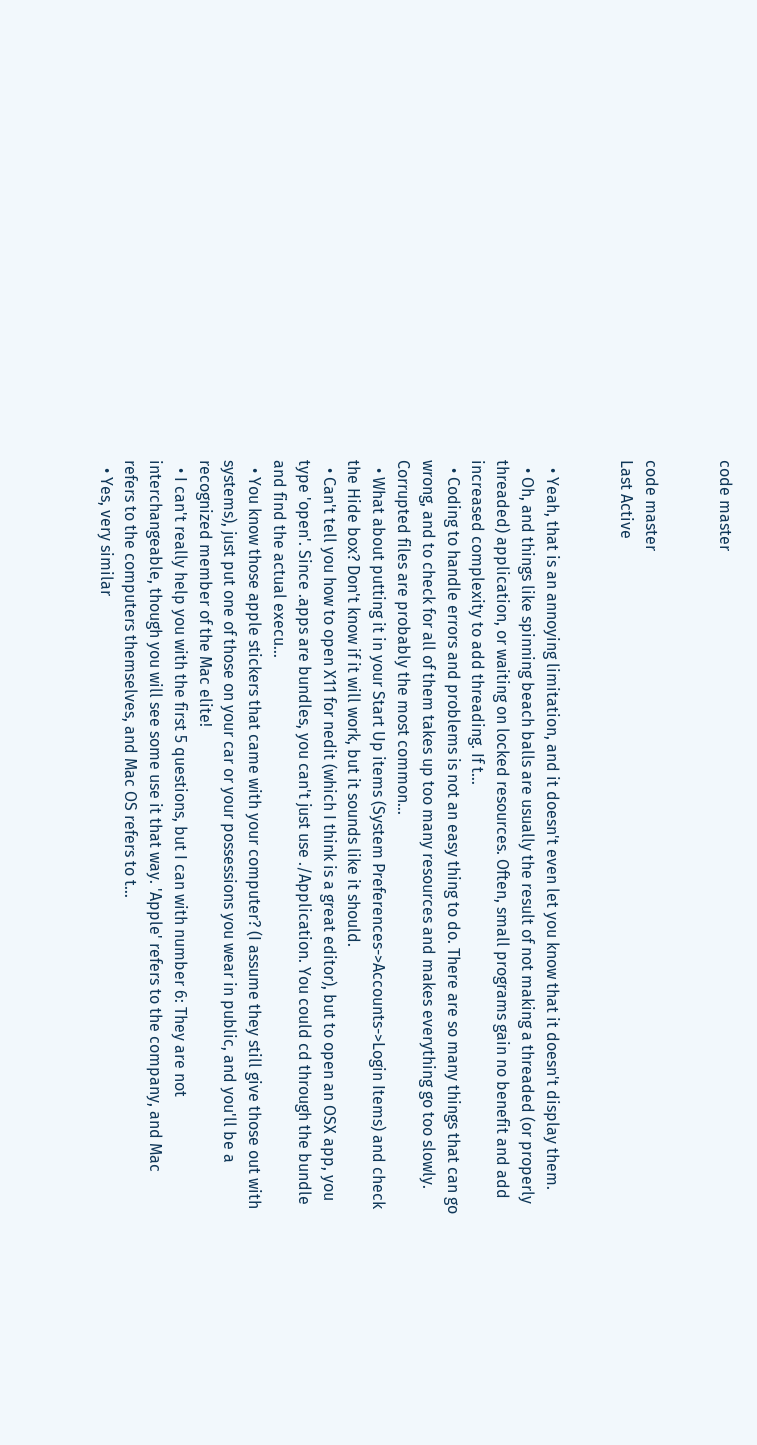code master


code master
Last Active


  • Yeah, that is an annoying limitation, and it doesn't even let you know that it doesn't display them.
  • Oh, and things like spinning beach balls are usually the result of not making a threaded (or properly threaded) application, or waiting on locked resources. Often, small programs gain no benefit and add increased complexity to add threading. If t…
  • Coding to handle errors and problems is not an easy thing to do. There are so many things that can go wrong, and to check for all of them takes up too many resources and makes everything go too slowly. Corrupted files are probably the most common…
  • What about putting it in your Start Up items (System Preferences->Accounts->Login Items) and check the Hide box? Don't know if it will work, but it sounds like it should.
  • Can't tell you how to open X11 for nedit (which I think is a great editor), but to open an OSX app, you type 'open'. Since .apps are bundles, you can't just use ./Application. You could cd through the bundle and find the actual execu…
  • You know those apple stickers that came with your computer? (I assume they still give those out with systems), just put one of those on your car or your possessions you wear in public, and you'll be a recognized member of the Mac elite!
  • I can't really help you with the first 5 questions, but I can with number 6: They are not interchangeable, though you will see some use it that way. 'Apple' refers to the company, and Mac refers to the computers themselves, and Mac OS refers to t…
  • Yes, very similar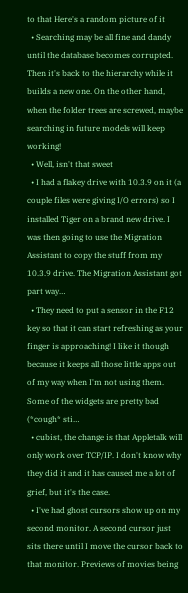to that Here's a random picture of it
  • Searching may be all fine and dandy until the database becomes corrupted. Then it's back to the hierarchy while it builds a new one. On the other hand, when the folder trees are screwed, maybe searching in future models will keep working!
  • Well, isn't that sweet
  • I had a flakey drive with 10.3.9 on it (a couple files were giving I/O errors) so I installed Tiger on a brand new drive. I was then going to use the Migration Assistant to copy the stuff from my 10.3.9 drive. The Migration Assistant got part way…
  • They need to put a sensor in the F12 key so that it can start refreshing as your finger is approaching! I like it though because it keeps all those little apps out of my way when I'm not using them. Some of the widgets are pretty bad (*cough* sti…
  • cubist, the change is that Appletalk will only work over TCP/IP. I don't know why they did it and it has caused me a lot of grief, but it's the case.
  • I've had ghost cursors show up on my second monitor. A second cursor just sits there until I move the cursor back to that monitor. Previews of movies being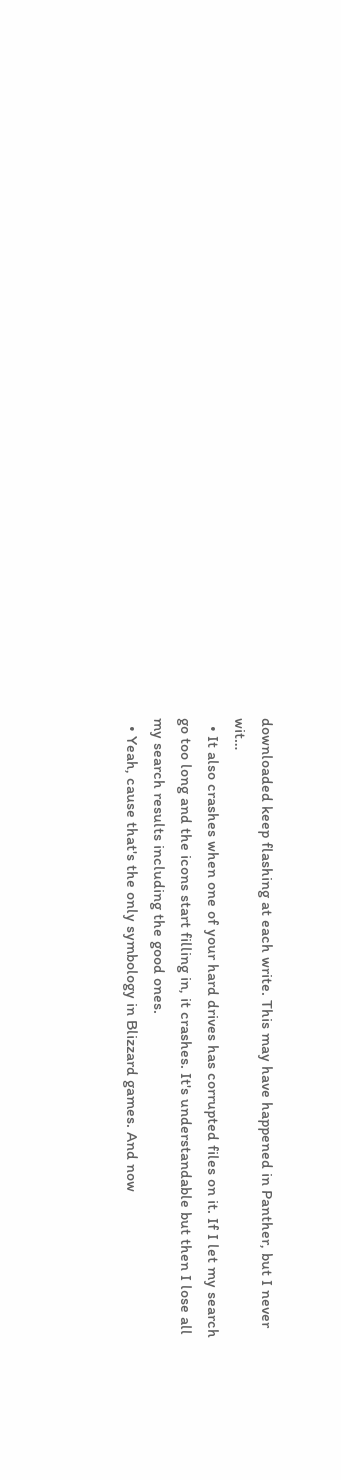downloaded keep flashing at each write. This may have happened in Panther, but I never wit…
  • It also crashes when one of your hard drives has corrupted files on it. If I let my search go too long and the icons start filling in, it crashes. It's understandable but then I lose all my search results including the good ones.
  • Yeah, cause that's the only symbology in Blizzard games. And now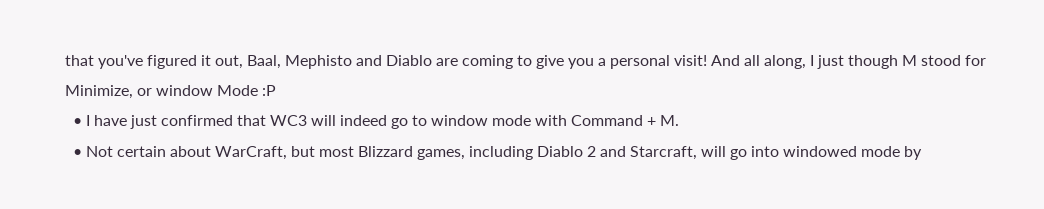that you've figured it out, Baal, Mephisto and Diablo are coming to give you a personal visit! And all along, I just though M stood for Minimize, or window Mode :P
  • I have just confirmed that WC3 will indeed go to window mode with Command + M.
  • Not certain about WarCraft, but most Blizzard games, including Diablo 2 and Starcraft, will go into windowed mode by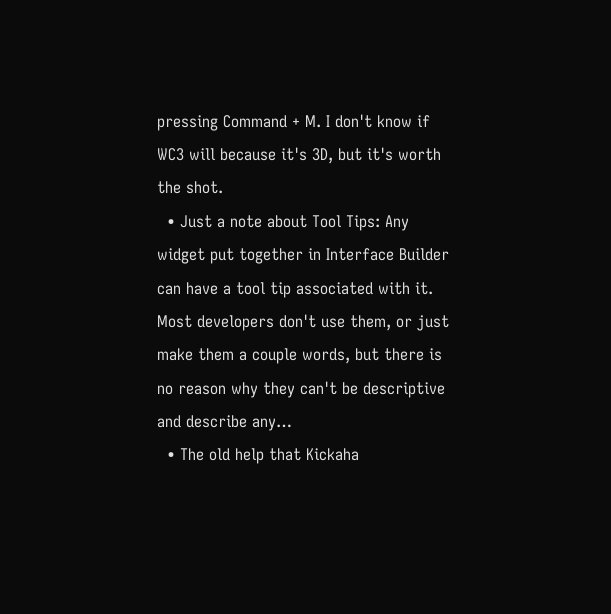pressing Command + M. I don't know if WC3 will because it's 3D, but it's worth the shot.
  • Just a note about Tool Tips: Any widget put together in Interface Builder can have a tool tip associated with it. Most developers don't use them, or just make them a couple words, but there is no reason why they can't be descriptive and describe any…
  • The old help that Kickaha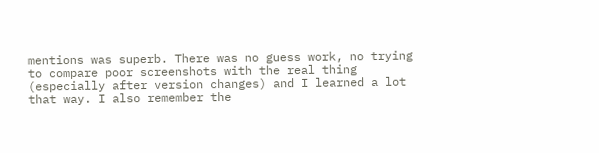mentions was superb. There was no guess work, no trying to compare poor screenshots with the real thing (especially after version changes) and I learned a lot that way. I also remember the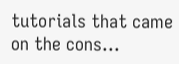tutorials that came on the cons…